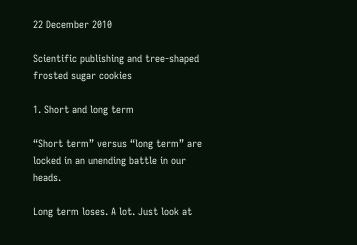22 December 2010

Scientific publishing and tree-shaped frosted sugar cookies

1. Short and long term

“Short term” versus “long term” are locked in an unending battle in our heads.

Long term loses. A lot. Just look at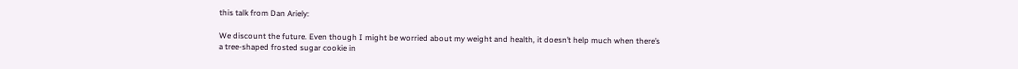this talk from Dan Ariely:

We discount the future. Even though I might be worried about my weight and health, it doesn’t help much when there’s a tree-shaped frosted sugar cookie in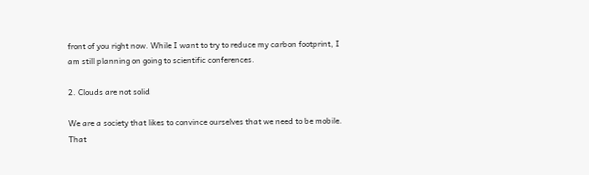front of you right now. While I want to try to reduce my carbon footprint, I am still planning on going to scientific conferences.

2. Clouds are not solid

We are a society that likes to convince ourselves that we need to be mobile. That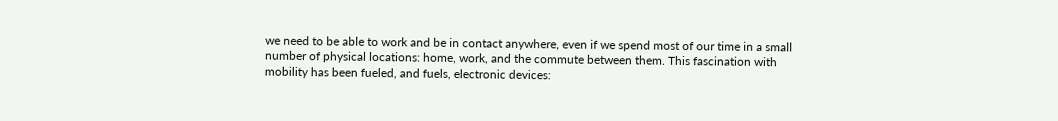we need to be able to work and be in contact anywhere, even if we spend most of our time in a small number of physical locations: home, work, and the commute between them. This fascination with mobility has been fueled, and fuels, electronic devices: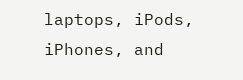laptops, iPods, iPhones, and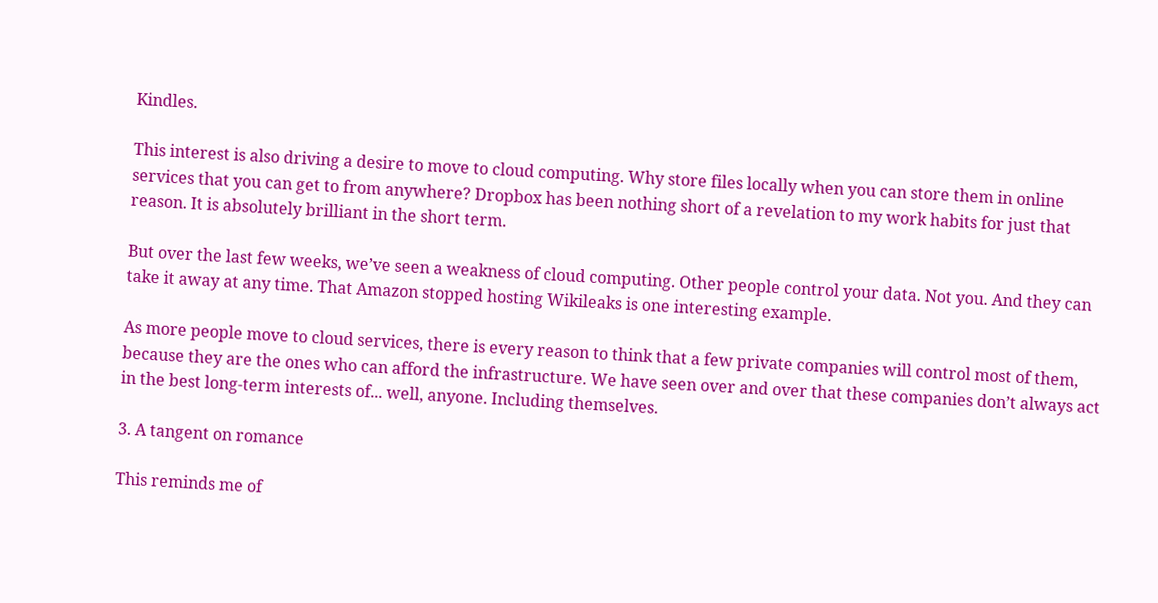Kindles.

This interest is also driving a desire to move to cloud computing. Why store files locally when you can store them in online services that you can get to from anywhere? Dropbox has been nothing short of a revelation to my work habits for just that reason. It is absolutely brilliant in the short term.

But over the last few weeks, we’ve seen a weakness of cloud computing. Other people control your data. Not you. And they can take it away at any time. That Amazon stopped hosting Wikileaks is one interesting example.

As more people move to cloud services, there is every reason to think that a few private companies will control most of them, because they are the ones who can afford the infrastructure. We have seen over and over that these companies don’t always act in the best long-term interests of... well, anyone. Including themselves.

3. A tangent on romance

This reminds me of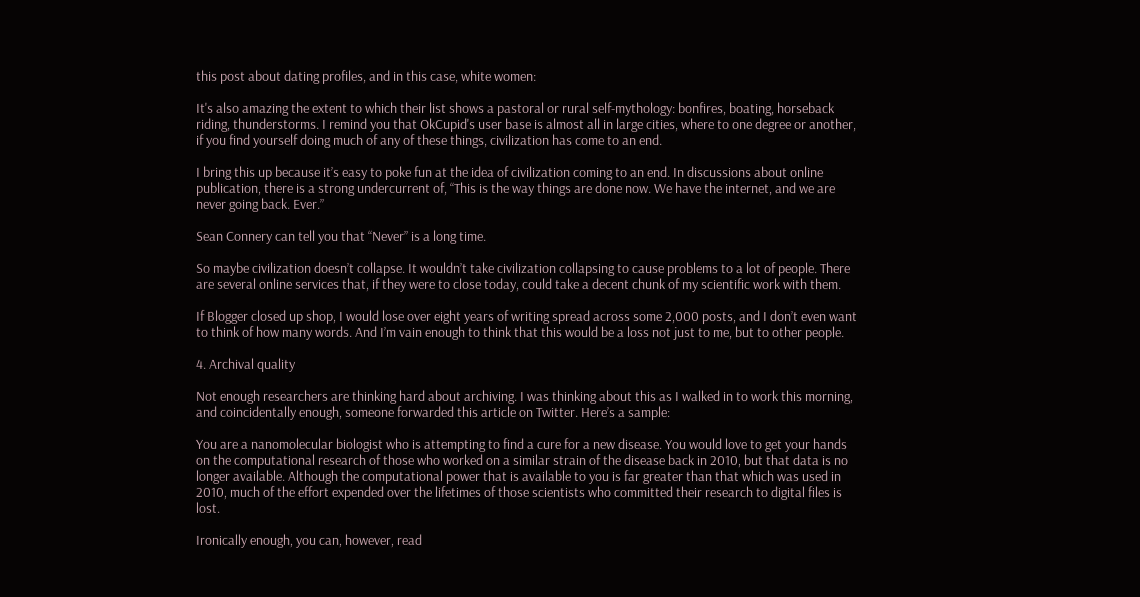this post about dating profiles, and in this case, white women:

It's also amazing the extent to which their list shows a pastoral or rural self-mythology: bonfires, boating, horseback riding, thunderstorms. I remind you that OkCupid's user base is almost all in large cities, where to one degree or another, if you find yourself doing much of any of these things, civilization has come to an end.

I bring this up because it’s easy to poke fun at the idea of civilization coming to an end. In discussions about online publication, there is a strong undercurrent of, “This is the way things are done now. We have the internet, and we are never going back. Ever.”

Sean Connery can tell you that “Never” is a long time.

So maybe civilization doesn’t collapse. It wouldn’t take civilization collapsing to cause problems to a lot of people. There are several online services that, if they were to close today, could take a decent chunk of my scientific work with them.

If Blogger closed up shop, I would lose over eight years of writing spread across some 2,000 posts, and I don’t even want to think of how many words. And I’m vain enough to think that this would be a loss not just to me, but to other people.

4. Archival quality

Not enough researchers are thinking hard about archiving. I was thinking about this as I walked in to work this morning, and coincidentally enough, someone forwarded this article on Twitter. Here’s a sample:

You are a nanomolecular biologist who is attempting to find a cure for a new disease. You would love to get your hands on the computational research of those who worked on a similar strain of the disease back in 2010, but that data is no longer available. Although the computational power that is available to you is far greater than that which was used in 2010, much of the effort expended over the lifetimes of those scientists who committed their research to digital files is lost.

Ironically enough, you can, however, read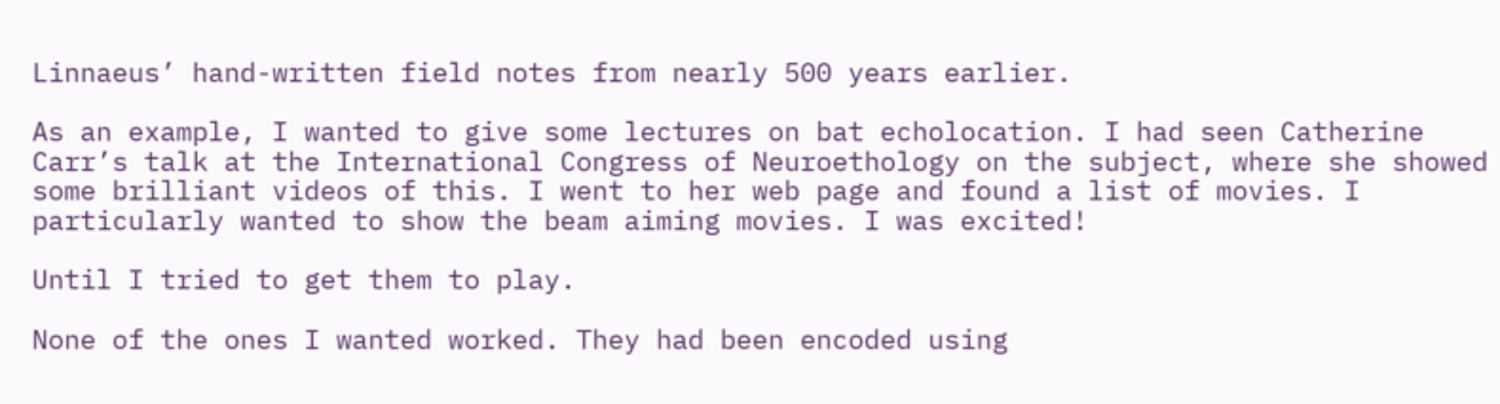Linnaeus’ hand-written field notes from nearly 500 years earlier.

As an example, I wanted to give some lectures on bat echolocation. I had seen Catherine Carr’s talk at the International Congress of Neuroethology on the subject, where she showed some brilliant videos of this. I went to her web page and found a list of movies. I particularly wanted to show the beam aiming movies. I was excited!

Until I tried to get them to play.

None of the ones I wanted worked. They had been encoded using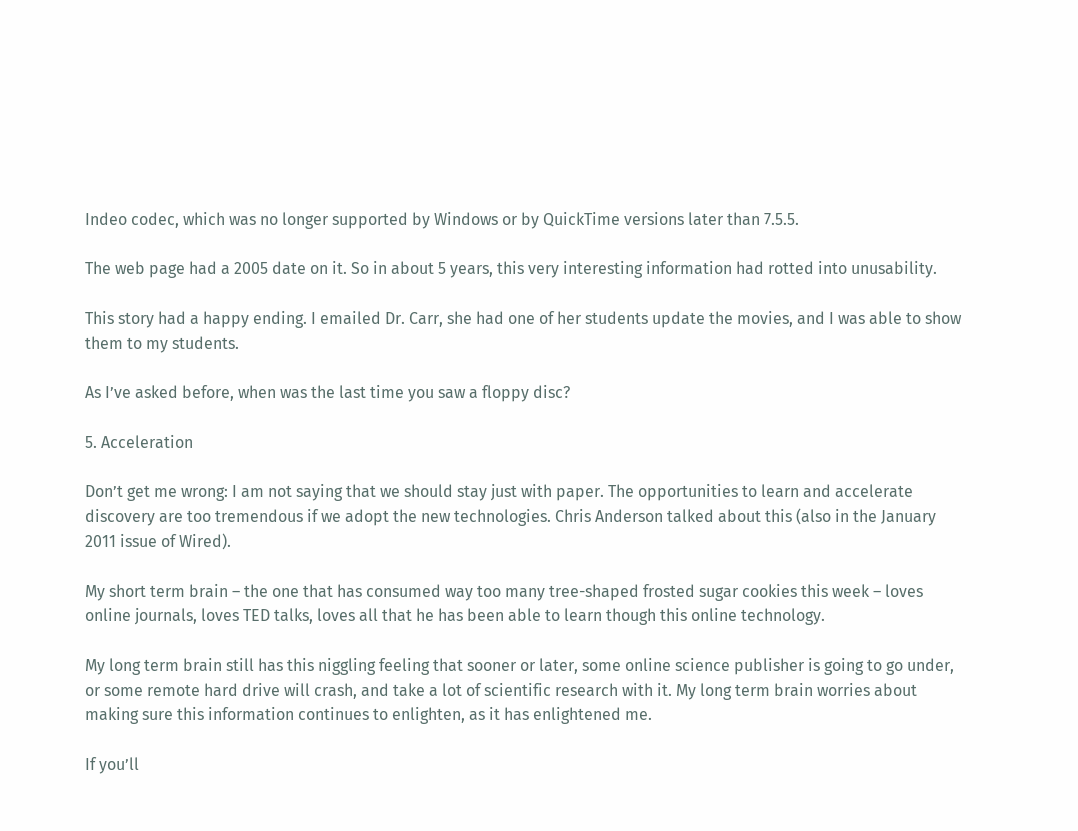Indeo codec, which was no longer supported by Windows or by QuickTime versions later than 7.5.5.

The web page had a 2005 date on it. So in about 5 years, this very interesting information had rotted into unusability.

This story had a happy ending. I emailed Dr. Carr, she had one of her students update the movies, and I was able to show them to my students.

As I’ve asked before, when was the last time you saw a floppy disc?

5. Acceleration

Don’t get me wrong: I am not saying that we should stay just with paper. The opportunities to learn and accelerate discovery are too tremendous if we adopt the new technologies. Chris Anderson talked about this (also in the January 2011 issue of Wired).

My short term brain – the one that has consumed way too many tree-shaped frosted sugar cookies this week – loves online journals, loves TED talks, loves all that he has been able to learn though this online technology.

My long term brain still has this niggling feeling that sooner or later, some online science publisher is going to go under, or some remote hard drive will crash, and take a lot of scientific research with it. My long term brain worries about making sure this information continues to enlighten, as it has enlightened me.

If you’ll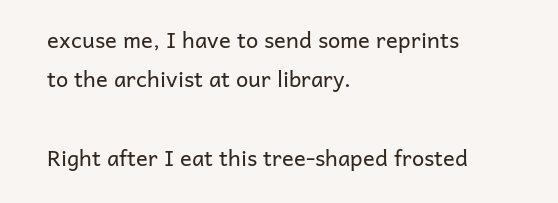excuse me, I have to send some reprints to the archivist at our library.

Right after I eat this tree-shaped frosted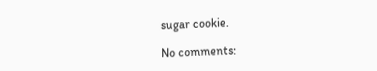sugar cookie.

No comments: